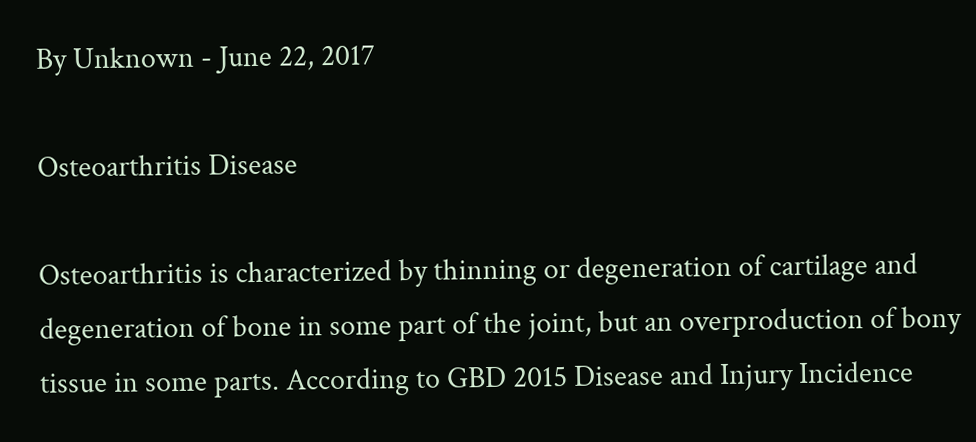By Unknown - June 22, 2017

Osteoarthritis Disease

Osteoarthritis is characterized by thinning or degeneration of cartilage and degeneration of bone in some part of the joint, but an overproduction of bony tissue in some parts. According to GBD 2015 Disease and Injury Incidence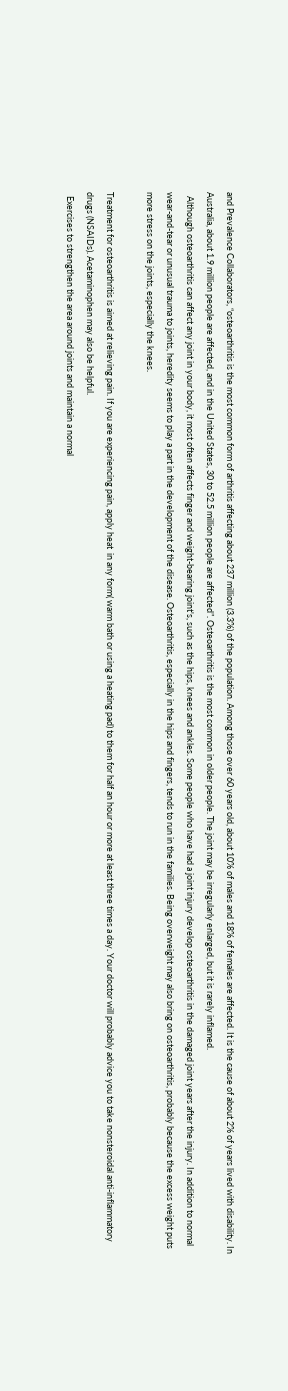and Prevalence Collaborators, “osteoarthritis is the most common form of arthritis affecting about 237 million (3.3%) of the population. Among those over 60 years old, about 10% of males and 18% of females are affected. It is the cause of about 2% of years lived with disability. In Australia, about 1.9 million people are affected, and in the United States, 30 to 52.5 million people are affected”. Osteoarthritis is the most common in older people. The joint may be irregularly enlarged, but it is rarely inflamed.
  Although osteoarthritis can affect any joint in your body, it most often affects finger and weight-bearing joint's, such as the hips, knees and ankles. Some people who have had a joint injury develop osteoarthritis in the damaged joint years after the injury. In addition to normal wear-and-tear or unusual trauma to joints, heredity seems to play a part in the development of the disease. Osteoarthritis, especially in the hips and fingers, tends to run in the families. Being overweight may also bring on osteoarthritis, probably because the excess weight puts more stress on the joints, especially the knees.

Treatment for osteoarthritis is aimed at relieving pain. If you are experiencing pain, apply heat  in any form( warm bath or using a heating pad) to them for half an hour or more at least three times a day. Your doctor will probably advice you to take nonsteroidal anti-inflammatory drugs (NSAIDs). Acetaminophen may also be helpful.
  Exercises to strengthen the area around joints and maintain a normal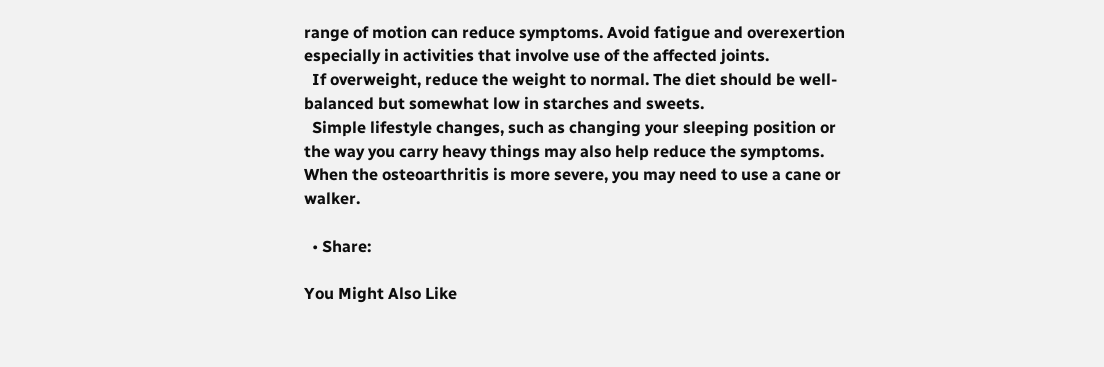range of motion can reduce symptoms. Avoid fatigue and overexertion especially in activities that involve use of the affected joints.
  If overweight, reduce the weight to normal. The diet should be well-balanced but somewhat low in starches and sweets.
  Simple lifestyle changes, such as changing your sleeping position or the way you carry heavy things may also help reduce the symptoms. When the osteoarthritis is more severe, you may need to use a cane or walker.

  • Share:

You Might Also Like